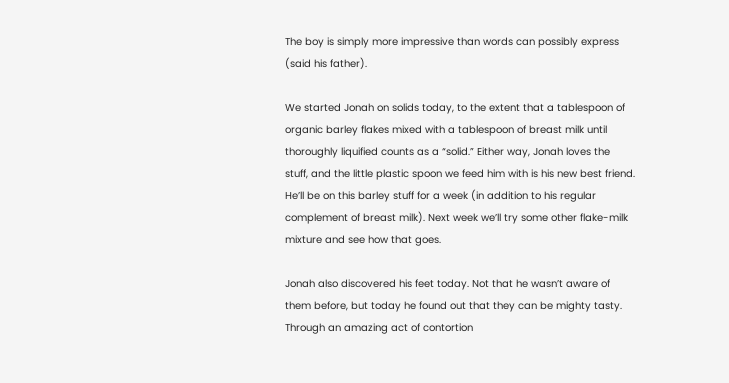The boy is simply more impressive than words can possibly express (said his father).

We started Jonah on solids today, to the extent that a tablespoon of organic barley flakes mixed with a tablespoon of breast milk until thoroughly liquified counts as a “solid.” Either way, Jonah loves the stuff, and the little plastic spoon we feed him with is his new best friend. He’ll be on this barley stuff for a week (in addition to his regular complement of breast milk). Next week we’ll try some other flake-milk mixture and see how that goes.

Jonah also discovered his feet today. Not that he wasn’t aware of them before, but today he found out that they can be mighty tasty. Through an amazing act of contortion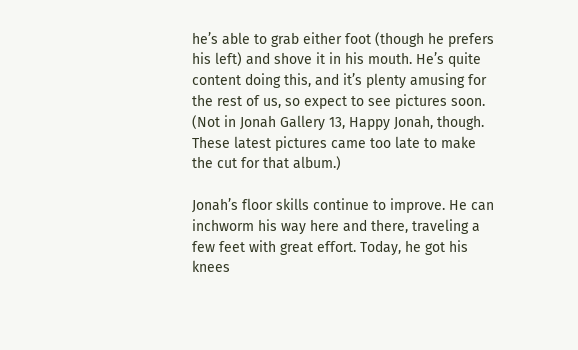he’s able to grab either foot (though he prefers his left) and shove it in his mouth. He’s quite content doing this, and it’s plenty amusing for the rest of us, so expect to see pictures soon. (Not in Jonah Gallery 13, Happy Jonah, though. These latest pictures came too late to make the cut for that album.)

Jonah’s floor skills continue to improve. He can inchworm his way here and there, traveling a few feet with great effort. Today, he got his knees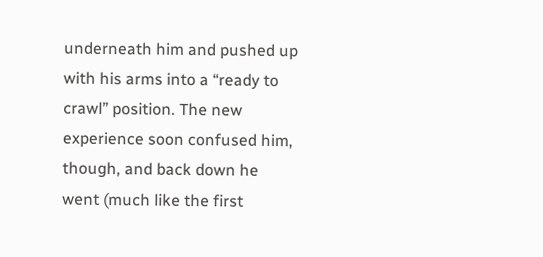underneath him and pushed up with his arms into a “ready to crawl” position. The new experience soon confused him, though, and back down he went (much like the first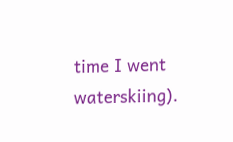time I went waterskiing).